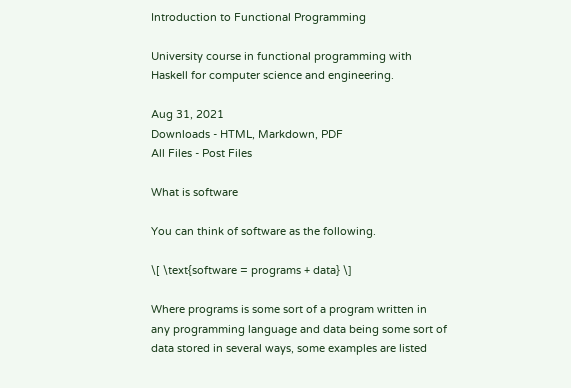Introduction to Functional Programming

University course in functional programming with Haskell for computer science and engineering.

Aug 31, 2021
Downloads ‐ HTML, Markdown, PDF
All Files ‐ Post Files

What is software

You can think of software as the following.

\[ \text{software = programs + data} \]

Where programs is some sort of a program written in any programming language and data being some sort of data stored in several ways, some examples are listed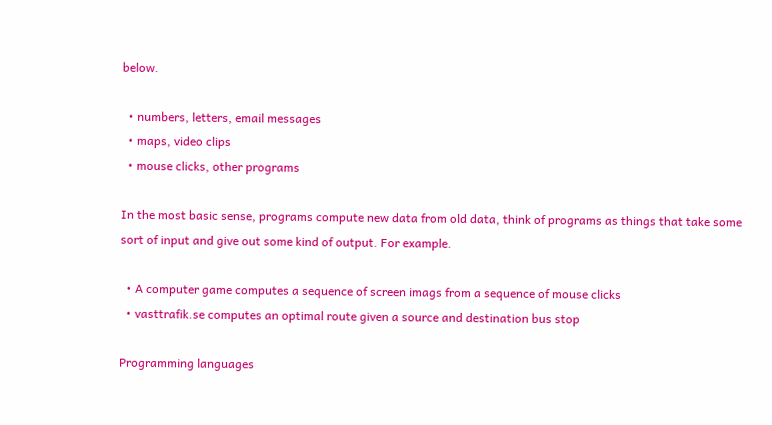below.

  • numbers, letters, email messages
  • maps, video clips
  • mouse clicks, other programs

In the most basic sense, programs compute new data from old data, think of programs as things that take some sort of input and give out some kind of output. For example.

  • A computer game computes a sequence of screen imags from a sequence of mouse clicks
  • vasttrafik.se computes an optimal route given a source and destination bus stop

Programming languages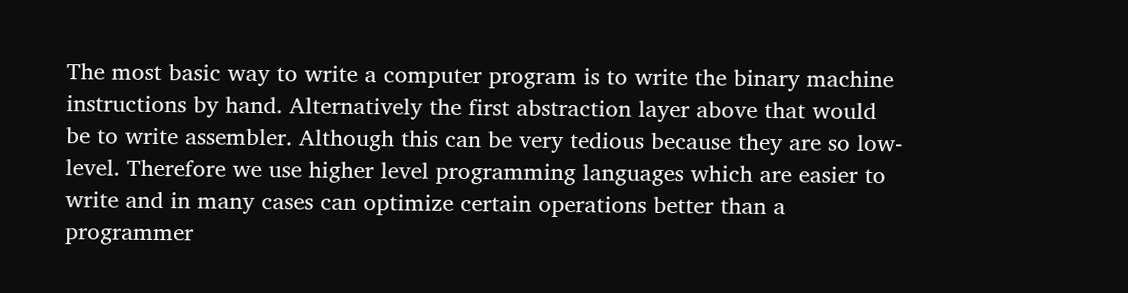The most basic way to write a computer program is to write the binary machine instructions by hand. Alternatively the first abstraction layer above that would be to write assembler. Although this can be very tedious because they are so low-level. Therefore we use higher level programming languages which are easier to write and in many cases can optimize certain operations better than a programmer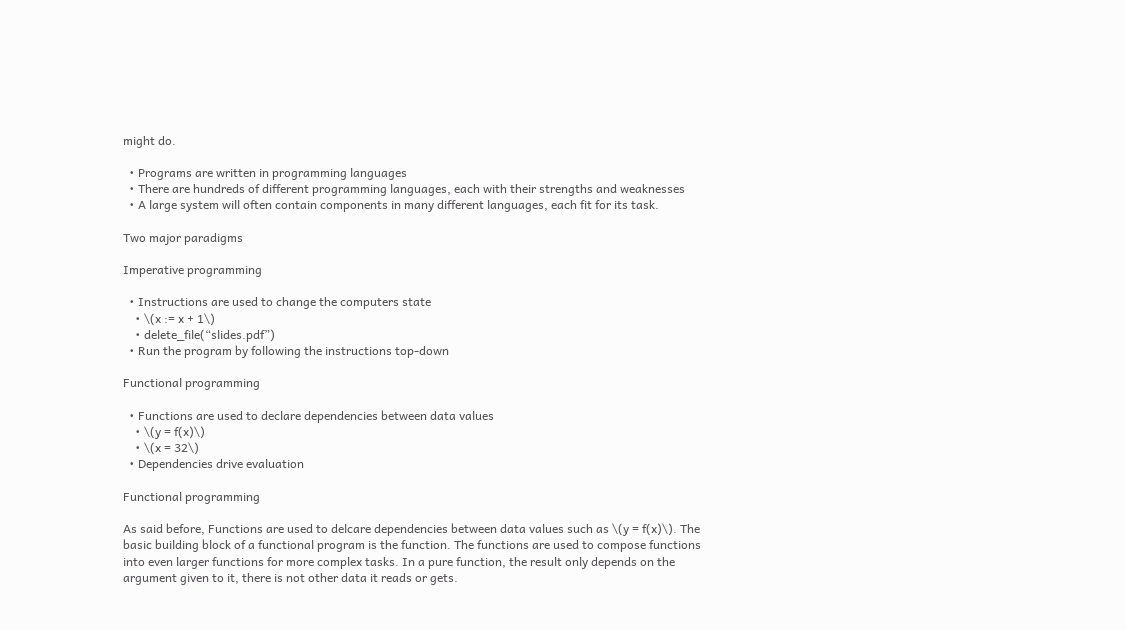might do.

  • Programs are written in programming languages
  • There are hundreds of different programming languages, each with their strengths and weaknesses
  • A large system will often contain components in many different languages, each fit for its task.

Two major paradigms

Imperative programming

  • Instructions are used to change the computers state
    • \(x := x + 1\)
    • delete_file(“slides.pdf”)
  • Run the program by following the instructions top-down

Functional programming

  • Functions are used to declare dependencies between data values
    • \(y = f(x)\)
    • \(x = 32\)
  • Dependencies drive evaluation

Functional programming

As said before, Functions are used to delcare dependencies between data values such as \(y = f(x)\). The basic building block of a functional program is the function. The functions are used to compose functions into even larger functions for more complex tasks. In a pure function, the result only depends on the argument given to it, there is not other data it reads or gets.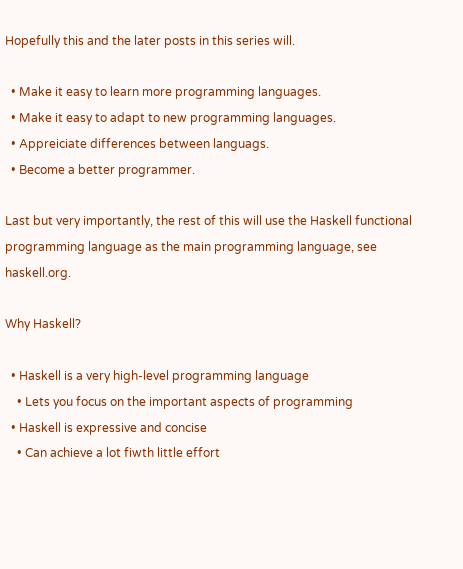Hopefully this and the later posts in this series will.

  • Make it easy to learn more programming languages.
  • Make it easy to adapt to new programming languages.
  • Appreiciate differences between languags.
  • Become a better programmer.

Last but very importantly, the rest of this will use the Haskell functional programming language as the main programming language, see haskell.org.

Why Haskell?

  • Haskell is a very high-level programming language
    • Lets you focus on the important aspects of programming
  • Haskell is expressive and concise
    • Can achieve a lot fiwth little effort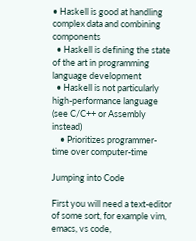• Haskell is good at handling complex data and combining components
  • Haskell is defining the state of the art in programming language development
  • Haskell is not particularly high-performance language (see C/C++ or Assembly instead)
    • Prioritizes programmer-time over computer-time

Jumping into Code

First you will need a text-editor of some sort, for example vim, emacs, vs code,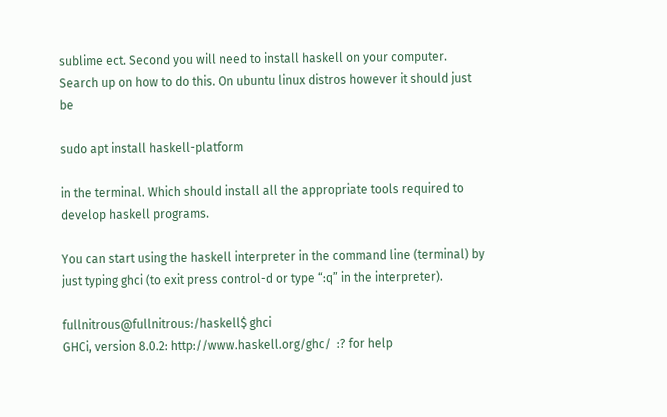sublime ect. Second you will need to install haskell on your computer. Search up on how to do this. On ubuntu linux distros however it should just be

sudo apt install haskell-platform

in the terminal. Which should install all the appropriate tools required to develop haskell programs.

You can start using the haskell interpreter in the command line (terminal) by just typing ghci (to exit press control-d or type “:q” in the interpreter).

fullnitrous@fullnitrous:/haskell$ ghci
GHCi, version 8.0.2: http://www.haskell.org/ghc/  :? for help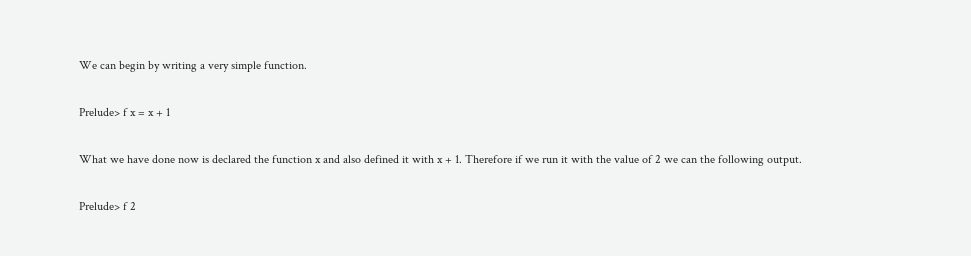We can begin by writing a very simple function.

Prelude> f x = x + 1

What we have done now is declared the function x and also defined it with x + 1. Therefore if we run it with the value of 2 we can the following output.

Prelude> f 2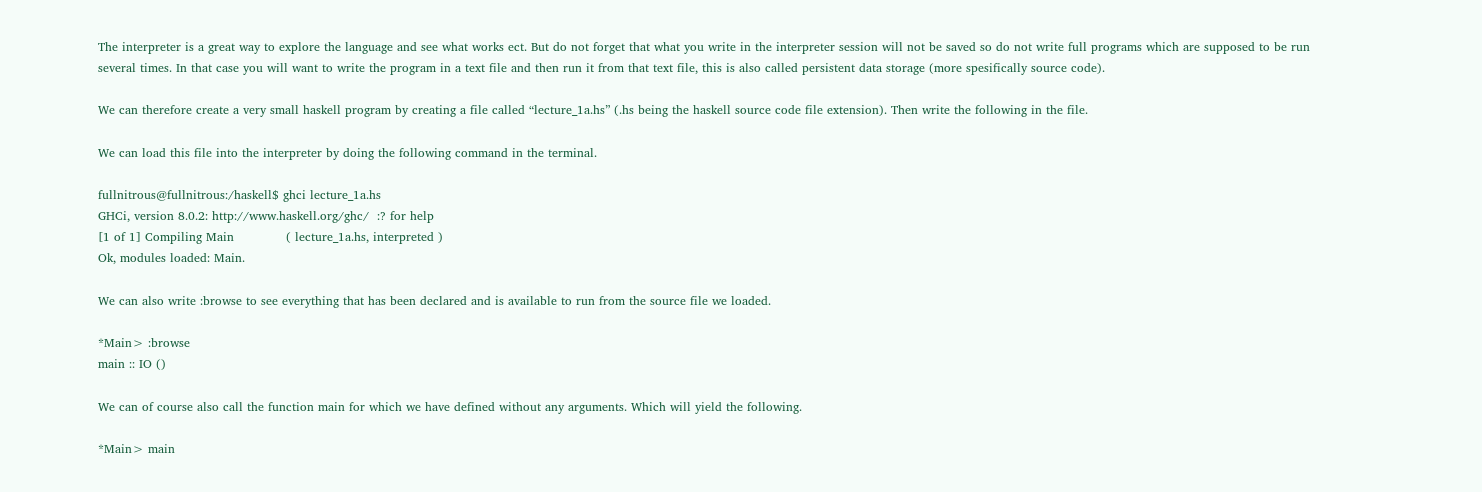The interpreter is a great way to explore the language and see what works ect. But do not forget that what you write in the interpreter session will not be saved so do not write full programs which are supposed to be run several times. In that case you will want to write the program in a text file and then run it from that text file, this is also called persistent data storage (more spesifically source code).

We can therefore create a very small haskell program by creating a file called “lecture_1a.hs” (.hs being the haskell source code file extension). Then write the following in the file.

We can load this file into the interpreter by doing the following command in the terminal.

fullnitrous@fullnitrous:/haskell$ ghci lecture_1a.hs
GHCi, version 8.0.2: http://www.haskell.org/ghc/  :? for help
[1 of 1] Compiling Main             ( lecture_1a.hs, interpreted )
Ok, modules loaded: Main.

We can also write :browse to see everything that has been declared and is available to run from the source file we loaded.

*Main> :browse
main :: IO ()

We can of course also call the function main for which we have defined without any arguments. Which will yield the following.

*Main> main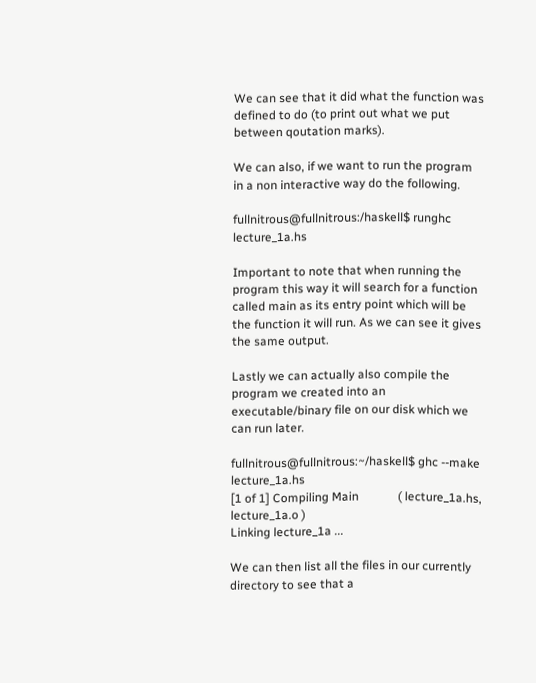We can see that it did what the function was defined to do (to print out what we put between qoutation marks).

We can also, if we want to run the program in a non interactive way do the following.

fullnitrous@fullnitrous:/haskell$ runghc lecture_1a.hs

Important to note that when running the program this way it will search for a function called main as its entry point which will be the function it will run. As we can see it gives the same output.

Lastly we can actually also compile the program we created into an executable/binary file on our disk which we can run later.

fullnitrous@fullnitrous:~/haskell$ ghc --make lecture_1a.hs
[1 of 1] Compiling Main             ( lecture_1a.hs, lecture_1a.o )
Linking lecture_1a ...

We can then list all the files in our currently directory to see that a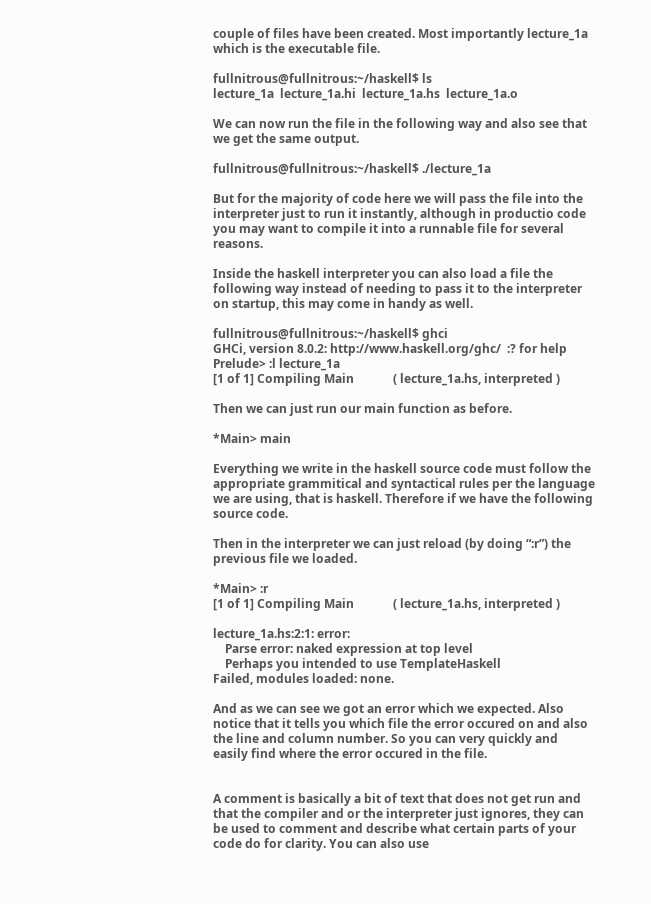couple of files have been created. Most importantly lecture_1a which is the executable file.

fullnitrous@fullnitrous:~/haskell$ ls
lecture_1a  lecture_1a.hi  lecture_1a.hs  lecture_1a.o

We can now run the file in the following way and also see that we get the same output.

fullnitrous@fullnitrous:~/haskell$ ./lecture_1a

But for the majority of code here we will pass the file into the interpreter just to run it instantly, although in productio code you may want to compile it into a runnable file for several reasons.

Inside the haskell interpreter you can also load a file the following way instead of needing to pass it to the interpreter on startup, this may come in handy as well.

fullnitrous@fullnitrous:~/haskell$ ghci
GHCi, version 8.0.2: http://www.haskell.org/ghc/  :? for help
Prelude> :l lecture_1a
[1 of 1] Compiling Main             ( lecture_1a.hs, interpreted )

Then we can just run our main function as before.

*Main> main

Everything we write in the haskell source code must follow the appropriate grammitical and syntactical rules per the language we are using, that is haskell. Therefore if we have the following source code.

Then in the interpreter we can just reload (by doing “:r”) the previous file we loaded.

*Main> :r
[1 of 1] Compiling Main             ( lecture_1a.hs, interpreted )

lecture_1a.hs:2:1: error:
    Parse error: naked expression at top level
    Perhaps you intended to use TemplateHaskell
Failed, modules loaded: none.

And as we can see we got an error which we expected. Also notice that it tells you which file the error occured on and also the line and column number. So you can very quickly and easily find where the error occured in the file.


A comment is basically a bit of text that does not get run and that the compiler and or the interpreter just ignores, they can be used to comment and describe what certain parts of your code do for clarity. You can also use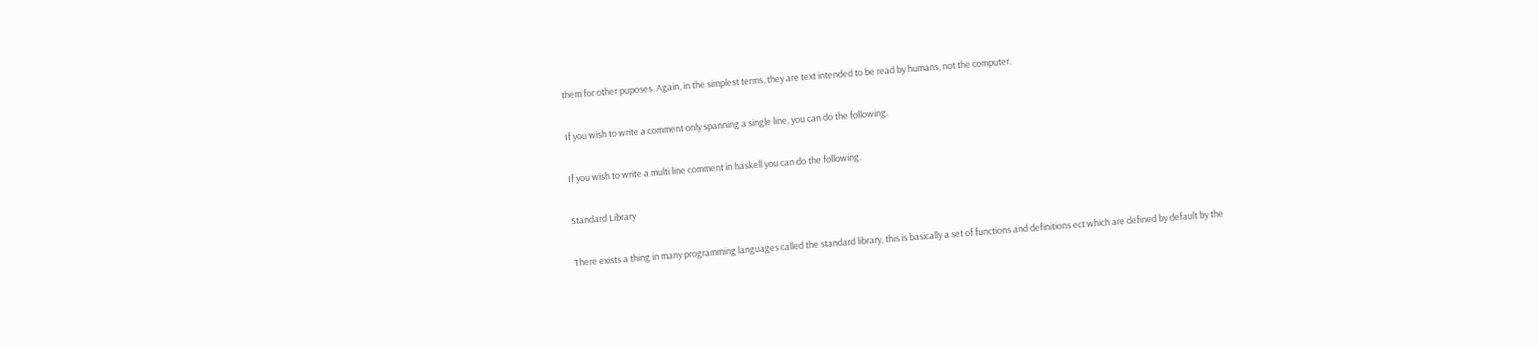them for other puposes. Again, in the simplest terms, they are text intended to be read by humans, not the computer.

If you wish to write a comment only spanning a single line, you can do the following.

If you wish to write a multi line comment in haskell you can do the following.

Standard Library

There exists a thing in many programming languages called the standard library, this is basically a set of functions and definitions ect which are defined by default by the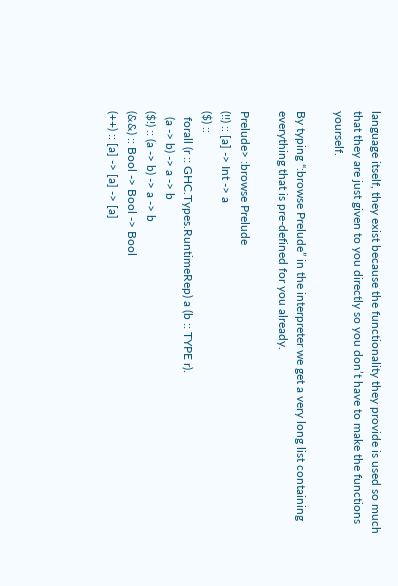language itself, they exist because the functionality they provide is used so much that they are just given to you directly so you don’t have to make the functions yourself.

By typing “:browse Prelude” in the interpreter we get a very long list containing everything that is pre-defined for you already.

Prelude> :browse Prelude
(!!) :: [a] -> Int -> a
($) ::
  forall (r :: GHC.Types.RuntimeRep) a (b :: TYPE r).
  (a -> b) -> a -> b
($!) :: (a -> b) -> a -> b
(&&) :: Bool -> Bool -> Bool
(++) :: [a] -> [a] -> [a]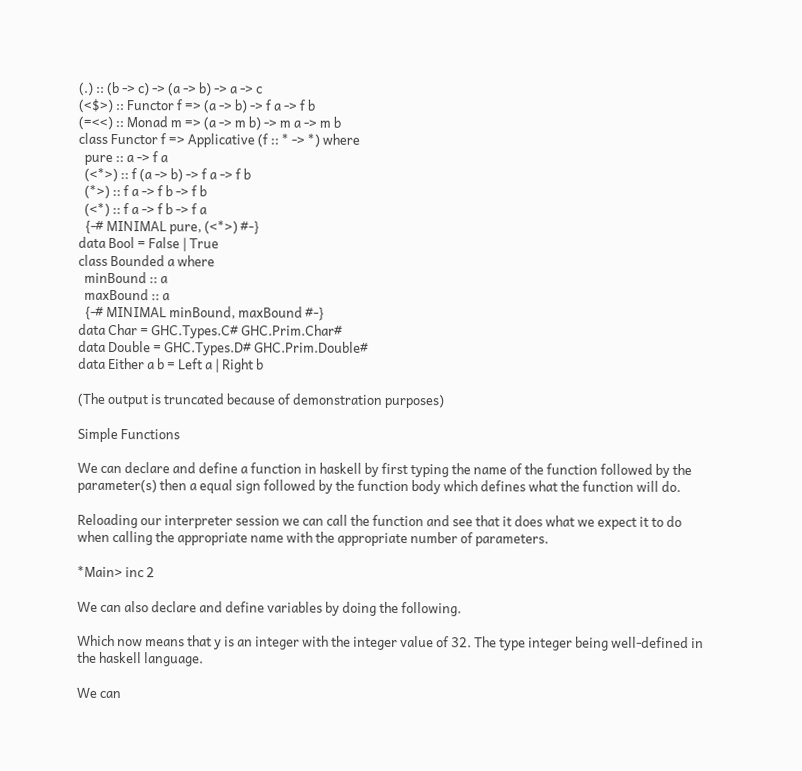(.) :: (b -> c) -> (a -> b) -> a -> c
(<$>) :: Functor f => (a -> b) -> f a -> f b
(=<<) :: Monad m => (a -> m b) -> m a -> m b
class Functor f => Applicative (f :: * -> *) where
  pure :: a -> f a
  (<*>) :: f (a -> b) -> f a -> f b
  (*>) :: f a -> f b -> f b
  (<*) :: f a -> f b -> f a
  {-# MINIMAL pure, (<*>) #-}
data Bool = False | True
class Bounded a where
  minBound :: a
  maxBound :: a
  {-# MINIMAL minBound, maxBound #-}
data Char = GHC.Types.C# GHC.Prim.Char#
data Double = GHC.Types.D# GHC.Prim.Double#
data Either a b = Left a | Right b

(The output is truncated because of demonstration purposes)

Simple Functions

We can declare and define a function in haskell by first typing the name of the function followed by the parameter(s) then a equal sign followed by the function body which defines what the function will do.

Reloading our interpreter session we can call the function and see that it does what we expect it to do when calling the appropriate name with the appropriate number of parameters.

*Main> inc 2

We can also declare and define variables by doing the following.

Which now means that y is an integer with the integer value of 32. The type integer being well-defined in the haskell language.

We can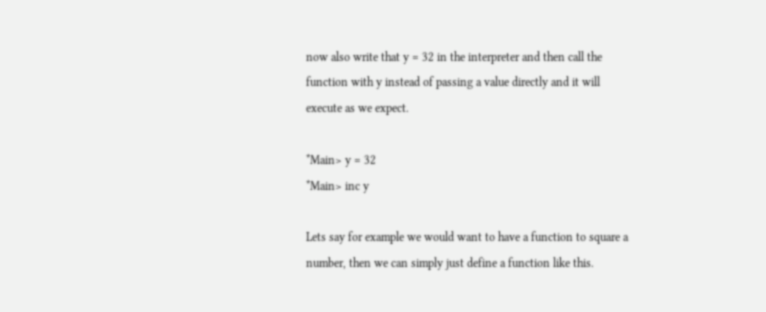now also write that y = 32 in the interpreter and then call the function with y instead of passing a value directly and it will execute as we expect.

*Main> y = 32
*Main> inc y

Lets say for example we would want to have a function to square a number, then we can simply just define a function like this.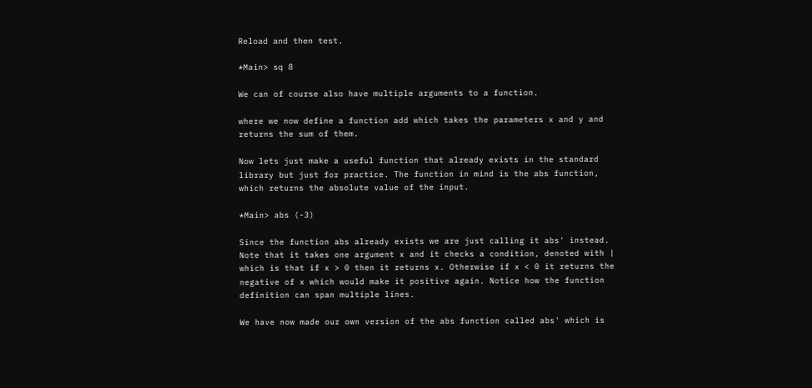Reload and then test.

*Main> sq 8

We can of course also have multiple arguments to a function.

where we now define a function add which takes the parameters x and y and returns the sum of them.

Now lets just make a useful function that already exists in the standard library but just for practice. The function in mind is the abs function, which returns the absolute value of the input.

*Main> abs (-3)

Since the function abs already exists we are just calling it abs' instead. Note that it takes one argument x and it checks a condition, denoted with | which is that if x > 0 then it returns x. Otherwise if x < 0 it returns the negative of x which would make it positive again. Notice how the function definition can span multiple lines.

We have now made our own version of the abs function called abs' which is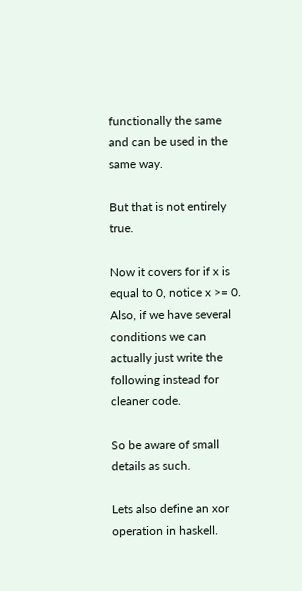functionally the same and can be used in the same way.

But that is not entirely true.

Now it covers for if x is equal to 0, notice x >= 0. Also, if we have several conditions we can actually just write the following instead for cleaner code.

So be aware of small details as such.

Lets also define an xor operation in haskell.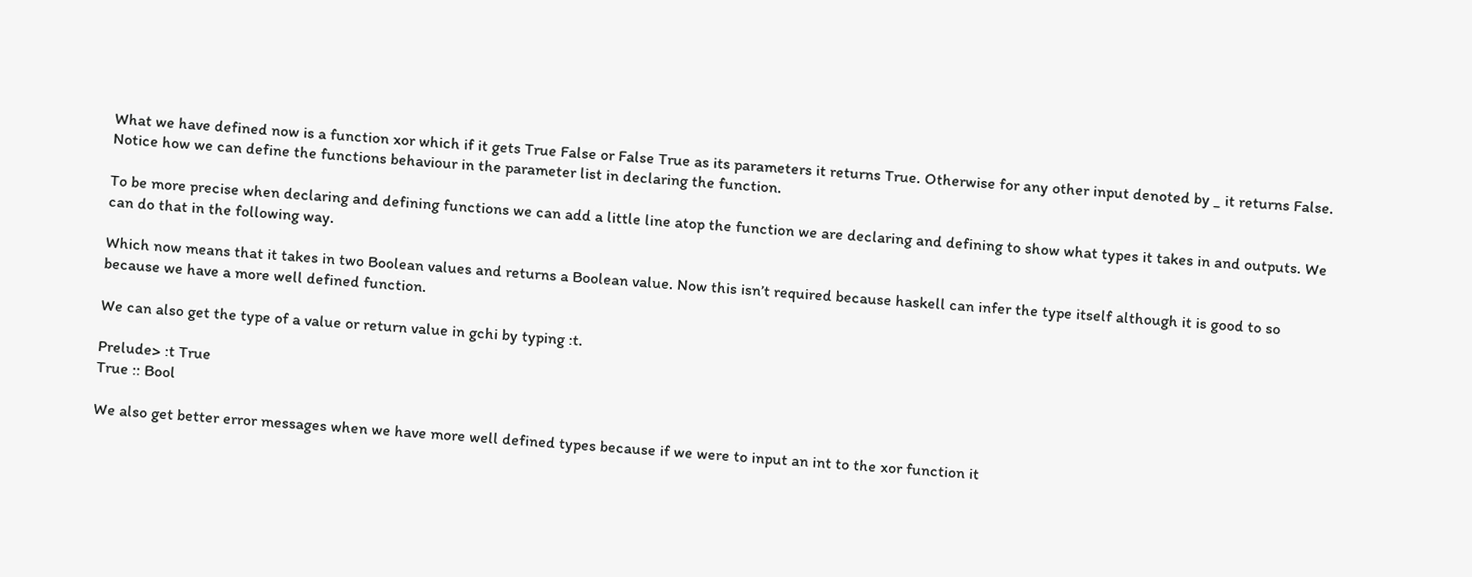What we have defined now is a function xor which if it gets True False or False True as its parameters it returns True. Otherwise for any other input denoted by _ it returns False. Notice how we can define the functions behaviour in the parameter list in declaring the function.

To be more precise when declaring and defining functions we can add a little line atop the function we are declaring and defining to show what types it takes in and outputs. We can do that in the following way.

Which now means that it takes in two Boolean values and returns a Boolean value. Now this isn’t required because haskell can infer the type itself although it is good to so because we have a more well defined function.

We can also get the type of a value or return value in gchi by typing :t.

Prelude> :t True
True :: Bool

We also get better error messages when we have more well defined types because if we were to input an int to the xor function it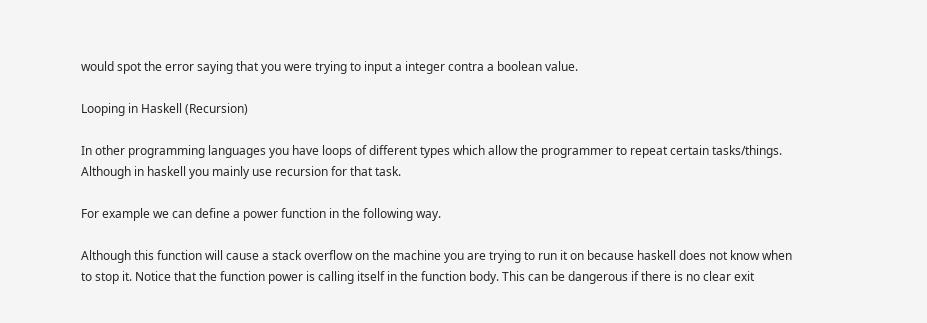would spot the error saying that you were trying to input a integer contra a boolean value.

Looping in Haskell (Recursion)

In other programming languages you have loops of different types which allow the programmer to repeat certain tasks/things. Although in haskell you mainly use recursion for that task.

For example we can define a power function in the following way.

Although this function will cause a stack overflow on the machine you are trying to run it on because haskell does not know when to stop it. Notice that the function power is calling itself in the function body. This can be dangerous if there is no clear exit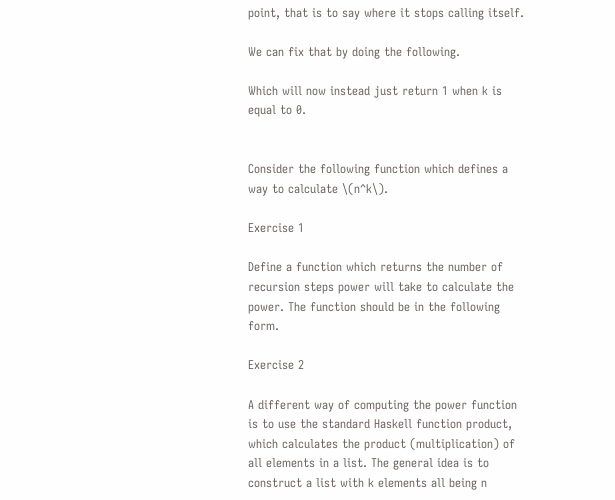point, that is to say where it stops calling itself.

We can fix that by doing the following.

Which will now instead just return 1 when k is equal to 0.


Consider the following function which defines a way to calculate \(n^k\).

Exercise 1

Define a function which returns the number of recursion steps power will take to calculate the power. The function should be in the following form.

Exercise 2

A different way of computing the power function is to use the standard Haskell function product, which calculates the product (multiplication) of all elements in a list. The general idea is to construct a list with k elements all being n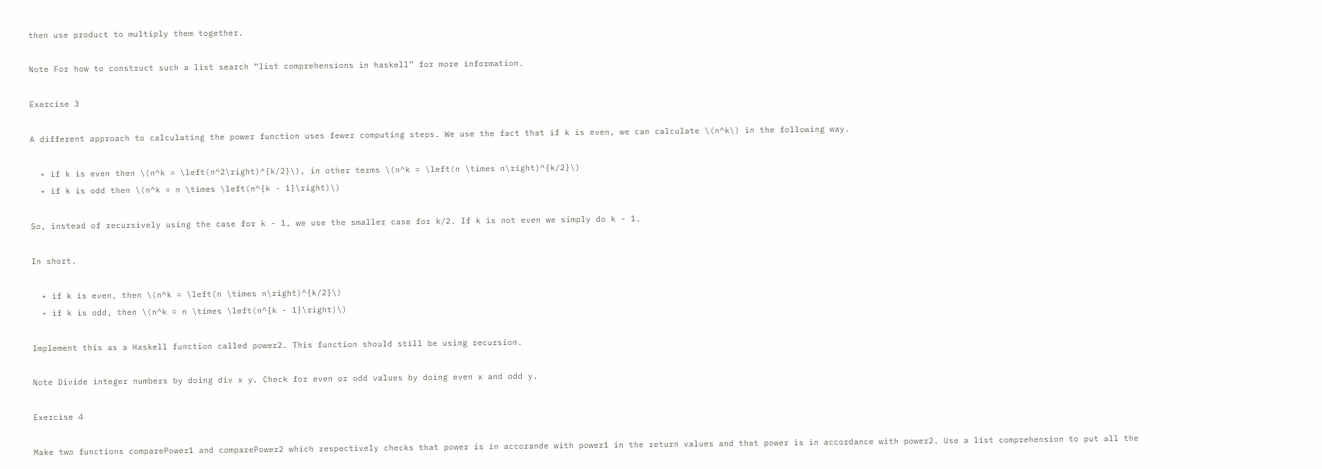then use product to multiply them together.

Note For how to construct such a list search “list comprehensions in haskell” for more information.

Exercise 3

A different approach to calculating the power function uses fewer computing steps. We use the fact that if k is even, we can calculate \(n^k\) in the following way.

  • if k is even then \(n^k = \left(n^2\right)^{k/2}\), in other terms \(n^k = \left(n \times n\right)^{k/2}\)
  • if k is odd then \(n^k = n \times \left(n^{k - 1}\right)\)

So, instead of recursively using the case for k - 1, we use the smaller case for k/2. If k is not even we simply do k - 1.

In short.

  • if k is even, then \(n^k = \left(n \times n\right)^{k/2}\)
  • if k is odd, then \(n^k = n \times \left(n^{k - 1}\right)\)

Implement this as a Haskell function called power2. This function should still be using recursion.

Note Divide integer numbers by doing div x y. Check for even or odd values by doing even x and odd y.

Exercise 4

Make two functions comparePower1 and comparePower2 which respectively checks that power is in accorande with power1 in the return values and that power is in accordance with power2. Use a list comprehension to put all the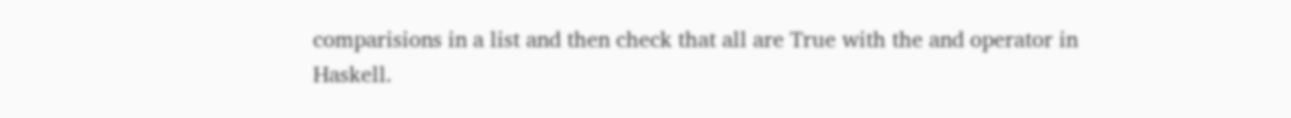comparisions in a list and then check that all are True with the and operator in Haskell.